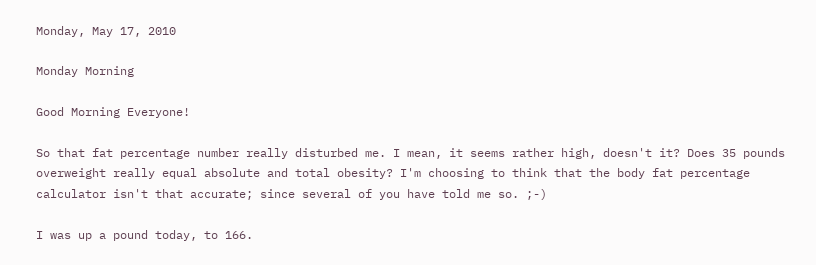Monday, May 17, 2010

Monday Morning

Good Morning Everyone!

So that fat percentage number really disturbed me. I mean, it seems rather high, doesn't it? Does 35 pounds overweight really equal absolute and total obesity? I'm choosing to think that the body fat percentage calculator isn't that accurate; since several of you have told me so. ;-)

I was up a pound today, to 166.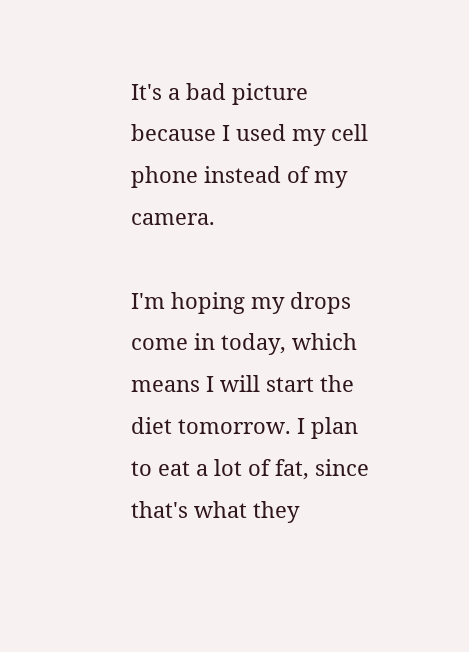It's a bad picture because I used my cell phone instead of my camera.

I'm hoping my drops come in today, which means I will start the diet tomorrow. I plan to eat a lot of fat, since that's what they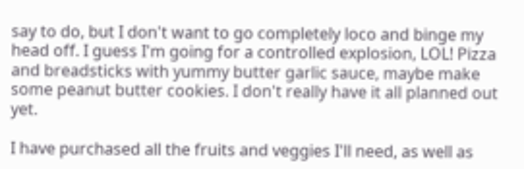say to do, but I don't want to go completely loco and binge my head off. I guess I'm going for a controlled explosion, LOL! Pizza and breadsticks with yummy butter garlic sauce, maybe make some peanut butter cookies. I don't really have it all planned out yet.

I have purchased all the fruits and veggies I'll need, as well as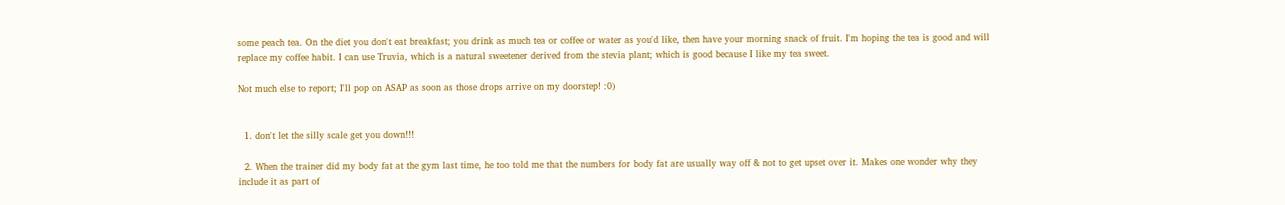some peach tea. On the diet you don't eat breakfast; you drink as much tea or coffee or water as you'd like, then have your morning snack of fruit. I'm hoping the tea is good and will replace my coffee habit. I can use Truvia, which is a natural sweetener derived from the stevia plant; which is good because I like my tea sweet.

Not much else to report; I'll pop on ASAP as soon as those drops arrive on my doorstep! :0)


  1. don't let the silly scale get you down!!!

  2. When the trainer did my body fat at the gym last time, he too told me that the numbers for body fat are usually way off & not to get upset over it. Makes one wonder why they include it as part of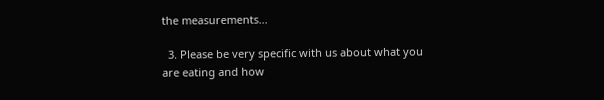the measurements...

  3. Please be very specific with us about what you are eating and how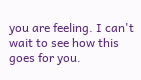you are feeling. I can't wait to see how this goes for you.